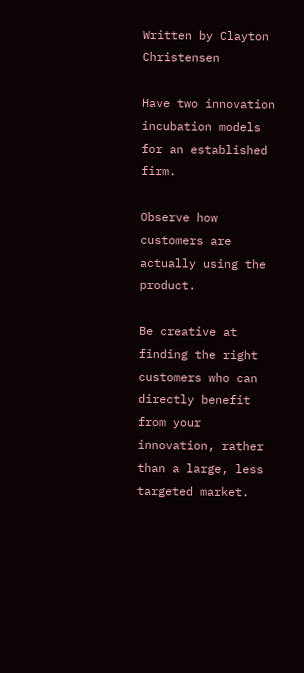Written by Clayton Christensen

Have two innovation incubation models for an established firm.

Observe how customers are actually using the product.

Be creative at finding the right customers who can directly benefit from your innovation, rather than a large, less targeted market.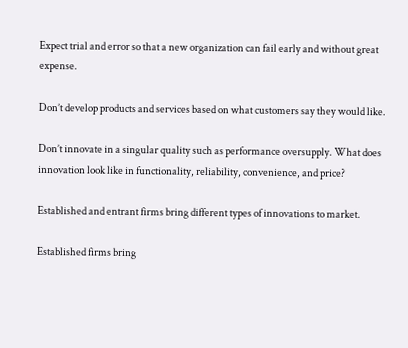Expect trial and error so that a new organization can fail early and without great expense.

Don’t develop products and services based on what customers say they would like.

Don’t innovate in a singular quality such as performance oversupply. What does innovation look like in functionality, reliability, convenience, and price?

Established and entrant firms bring different types of innovations to market.

Established firms bring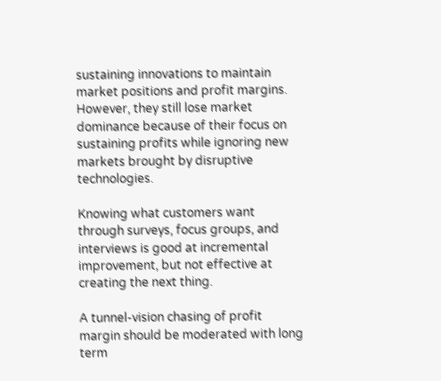sustaining innovations to maintain market positions and profit margins. However, they still lose market dominance because of their focus on sustaining profits while ignoring new markets brought by disruptive technologies.

Knowing what customers want through surveys, focus groups, and interviews is good at incremental improvement, but not effective at creating the next thing.

A tunnel-vision chasing of profit margin should be moderated with long term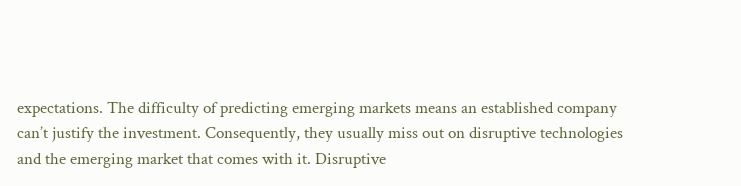expectations. The difficulty of predicting emerging markets means an established company can’t justify the investment. Consequently, they usually miss out on disruptive technologies and the emerging market that comes with it. Disruptive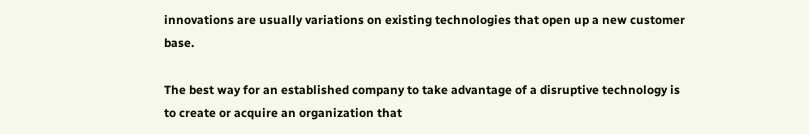innovations are usually variations on existing technologies that open up a new customer base.

The best way for an established company to take advantage of a disruptive technology is to create or acquire an organization that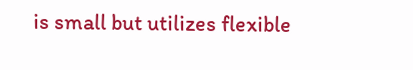is small but utilizes flexible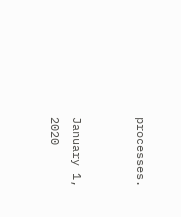processes.


January 1, 2020